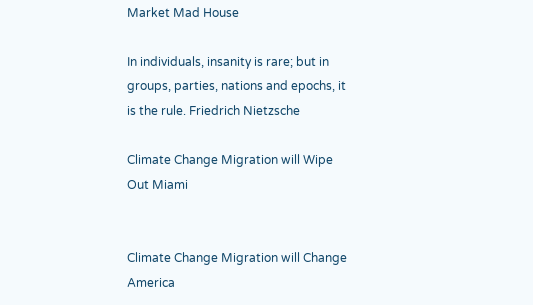Market Mad House

In individuals, insanity is rare; but in groups, parties, nations and epochs, it is the rule. Friedrich Nietzsche

Climate Change Migration will Wipe Out Miami


Climate Change Migration will Change America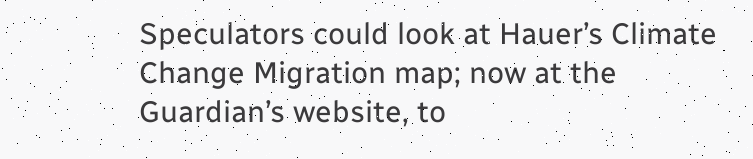Speculators could look at Hauer’s Climate Change Migration map; now at the Guardian’s website, to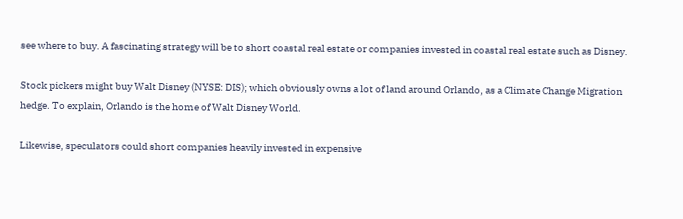see where to buy. A fascinating strategy will be to short coastal real estate or companies invested in coastal real estate such as Disney.

Stock pickers might buy Walt Disney (NYSE: DIS); which obviously owns a lot of land around Orlando, as a Climate Change Migration hedge. To explain, Orlando is the home of Walt Disney World.

Likewise, speculators could short companies heavily invested in expensive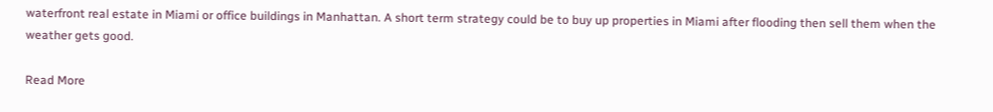waterfront real estate in Miami or office buildings in Manhattan. A short term strategy could be to buy up properties in Miami after flooding then sell them when the weather gets good.

Read More